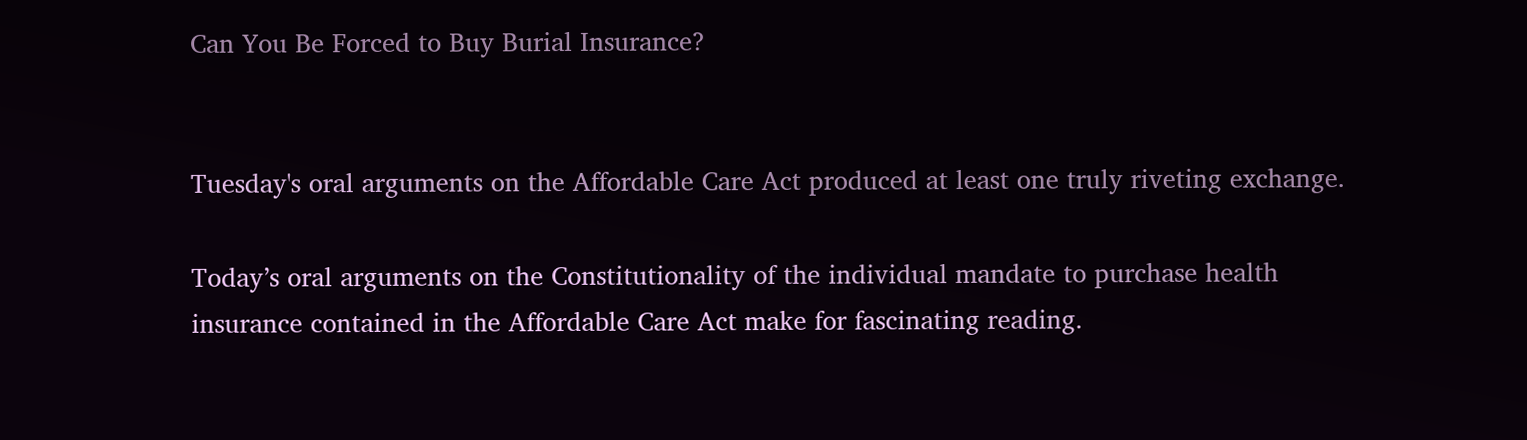Can You Be Forced to Buy Burial Insurance?


Tuesday's oral arguments on the Affordable Care Act produced at least one truly riveting exchange.

Today’s oral arguments on the Constitutionality of the individual mandate to purchase health insurance contained in the Affordable Care Act make for fascinating reading.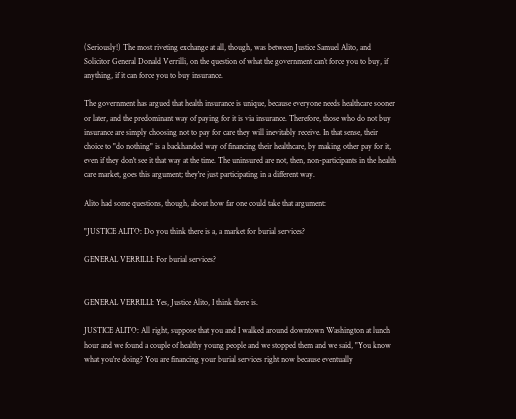(Seriously!) The most riveting exchange at all, though, was between Justice Samuel Alito, and Solicitor General Donald Verrilli, on the question of what the government can’t force you to buy, if anything, if it can force you to buy insurance.

The government has argued that health insurance is unique, because everyone needs healthcare sooner or later, and the predominant way of paying for it is via insurance. Therefore, those who do not buy insurance are simply choosing not to pay for care they will inevitably receive. In that sense, their choice to "do nothing" is a backhanded way of financing their healthcare, by making other pay for it, even if they don't see it that way at the time. The uninsured are not, then, non-participants in the health care market, goes this argument; they're just participating in a different way.

Alito had some questions, though, about how far one could take that argument:

"JUSTICE ALITO: Do you think there is a, a market for burial services?

GENERAL VERRILLI: For burial services?


GENERAL VERRILLI: Yes, Justice Alito, I think there is.

JUSTICE ALITO: All right, suppose that you and I walked around downtown Washington at lunch hour and we found a couple of healthy young people and we stopped them and we said, "You know what you're doing? You are financing your burial services right now because eventually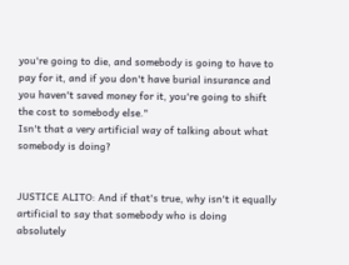you're going to die, and somebody is going to have to pay for it, and if you don't have burial insurance and you haven't saved money for it, you're going to shift the cost to somebody else."
Isn't that a very artificial way of talking about what somebody is doing?


JUSTICE ALITO: And if that's true, why isn't it equally artificial to say that somebody who is doing absolutely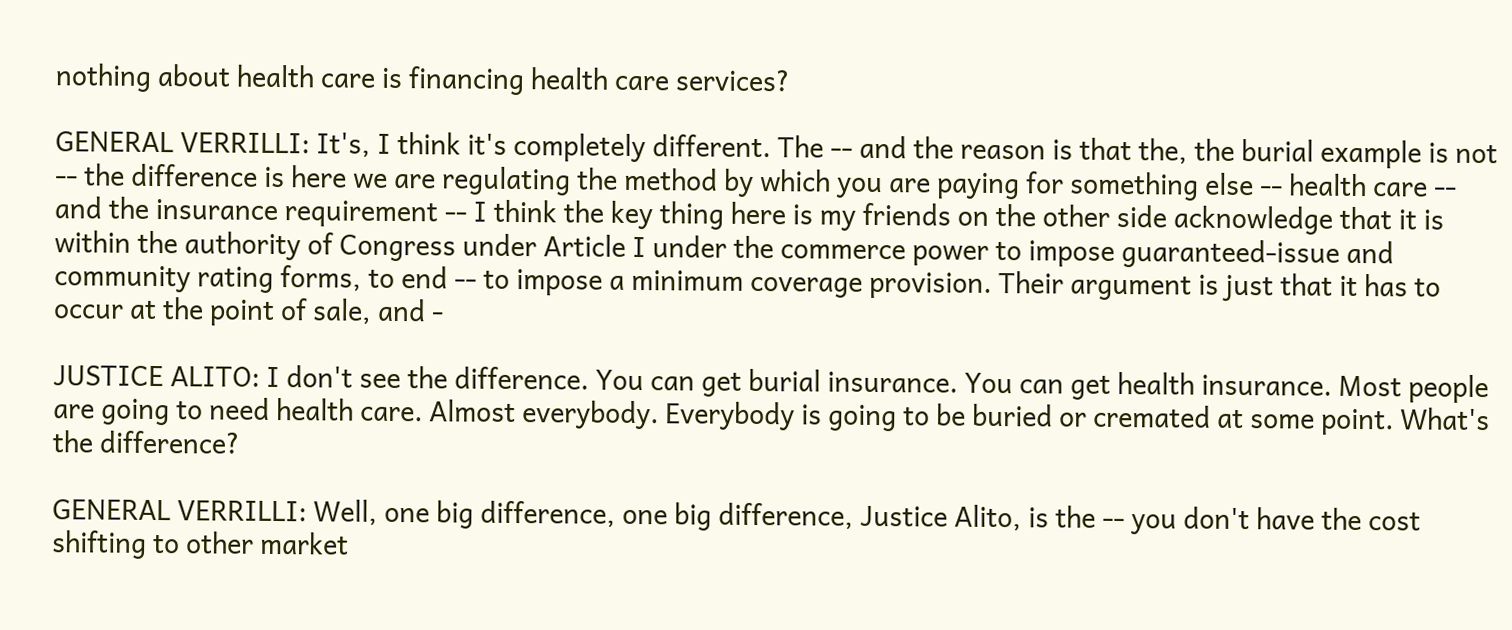nothing about health care is financing health care services?

GENERAL VERRILLI: It's, I think it's completely different. The -- and the reason is that the, the burial example is not -- the difference is here we are regulating the method by which you are paying for something else -- health care -- and the insurance requirement -- I think the key thing here is my friends on the other side acknowledge that it is within the authority of Congress under Article I under the commerce power to impose guaranteed-issue and community rating forms, to end -- to impose a minimum coverage provision. Their argument is just that it has to occur at the point of sale, and -

JUSTICE ALITO: I don't see the difference. You can get burial insurance. You can get health insurance. Most people are going to need health care. Almost everybody. Everybody is going to be buried or cremated at some point. What's the difference?

GENERAL VERRILLI: Well, one big difference, one big difference, Justice Alito, is the -- you don't have the cost shifting to other market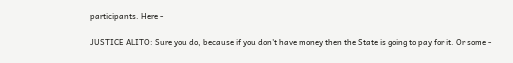participants. Here -

JUSTICE ALITO: Sure you do, because if you don't have money then the State is going to pay for it. Or some -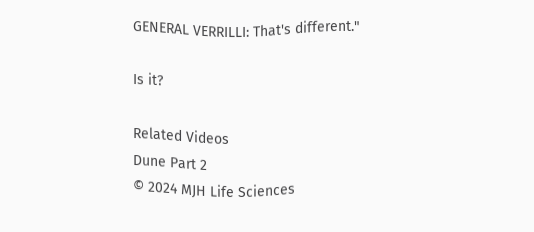GENERAL VERRILLI: That's different."

Is it?

Related Videos
Dune Part 2
© 2024 MJH Life Sciences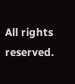All rights reserved.